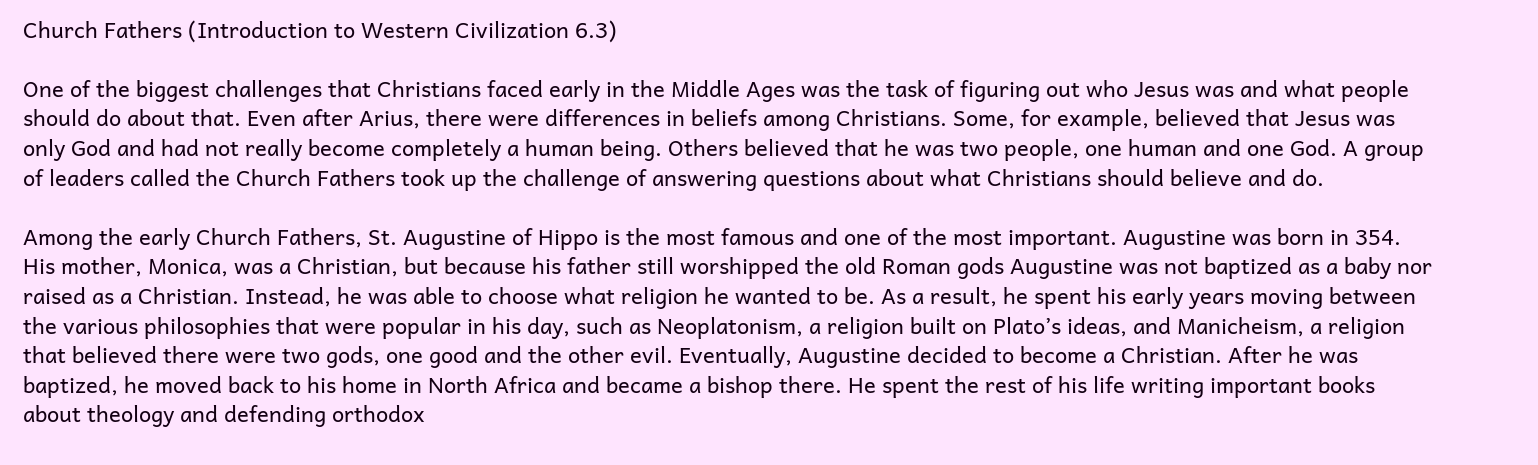Church Fathers (Introduction to Western Civilization 6.3)

One of the biggest challenges that Christians faced early in the Middle Ages was the task of figuring out who Jesus was and what people should do about that. Even after Arius, there were differences in beliefs among Christians. Some, for example, believed that Jesus was only God and had not really become completely a human being. Others believed that he was two people, one human and one God. A group of leaders called the Church Fathers took up the challenge of answering questions about what Christians should believe and do.

Among the early Church Fathers, St. Augustine of Hippo is the most famous and one of the most important. Augustine was born in 354.  His mother, Monica, was a Christian, but because his father still worshipped the old Roman gods Augustine was not baptized as a baby nor raised as a Christian. Instead, he was able to choose what religion he wanted to be. As a result, he spent his early years moving between the various philosophies that were popular in his day, such as Neoplatonism, a religion built on Plato’s ideas, and Manicheism, a religion that believed there were two gods, one good and the other evil. Eventually, Augustine decided to become a Christian. After he was baptized, he moved back to his home in North Africa and became a bishop there. He spent the rest of his life writing important books about theology and defending orthodox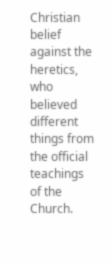Christian belief against the heretics, who believed different things from the official teachings of the Church.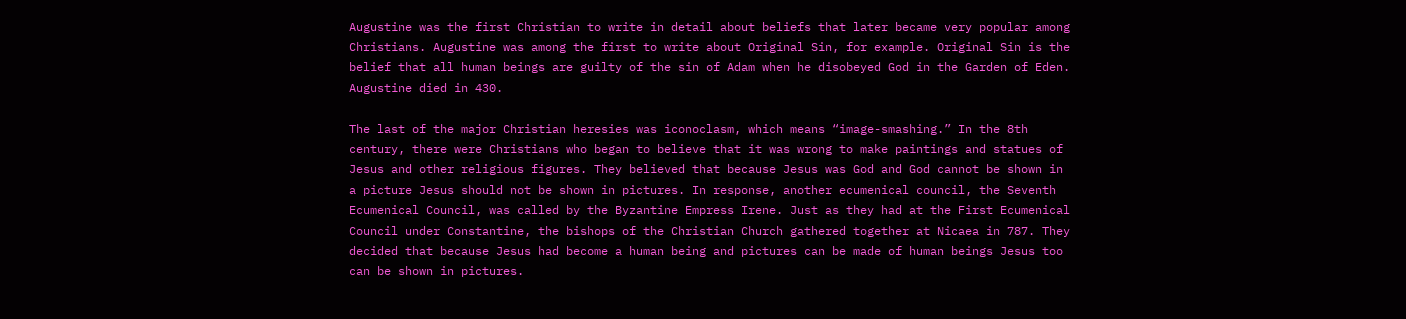Augustine was the first Christian to write in detail about beliefs that later became very popular among Christians. Augustine was among the first to write about Original Sin, for example. Original Sin is the belief that all human beings are guilty of the sin of Adam when he disobeyed God in the Garden of Eden. Augustine died in 430.

The last of the major Christian heresies was iconoclasm, which means “image-smashing.” In the 8th century, there were Christians who began to believe that it was wrong to make paintings and statues of Jesus and other religious figures. They believed that because Jesus was God and God cannot be shown in a picture Jesus should not be shown in pictures. In response, another ecumenical council, the Seventh Ecumenical Council, was called by the Byzantine Empress Irene. Just as they had at the First Ecumenical Council under Constantine, the bishops of the Christian Church gathered together at Nicaea in 787. They decided that because Jesus had become a human being and pictures can be made of human beings Jesus too can be shown in pictures.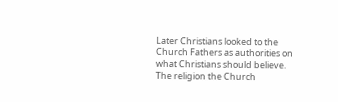Later Christians looked to the Church Fathers as authorities on what Christians should believe. The religion the Church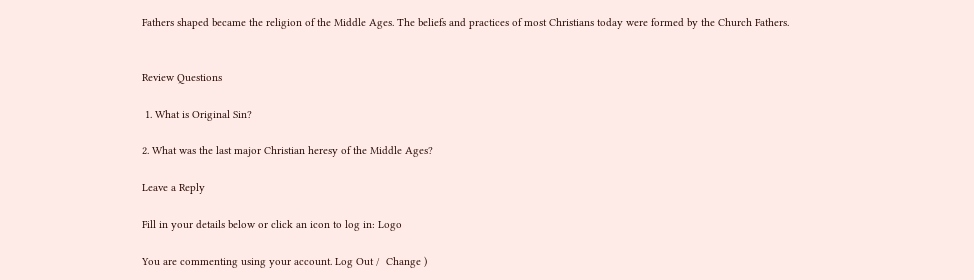Fathers shaped became the religion of the Middle Ages. The beliefs and practices of most Christians today were formed by the Church Fathers.


Review Questions

 1. What is Original Sin?

2. What was the last major Christian heresy of the Middle Ages?

Leave a Reply

Fill in your details below or click an icon to log in: Logo

You are commenting using your account. Log Out /  Change )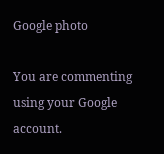Google photo

You are commenting using your Google account.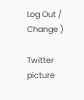Log Out /  Change )

Twitter picture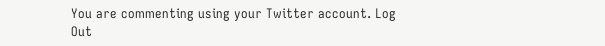You are commenting using your Twitter account. Log Out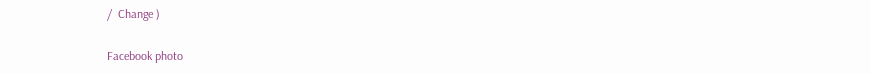/  Change )

Facebook photo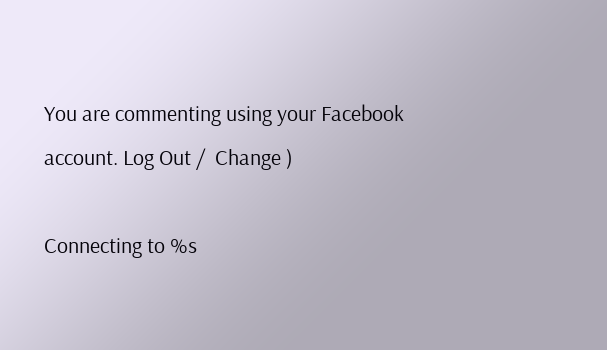You are commenting using your Facebook account. Log Out /  Change )

Connecting to %s